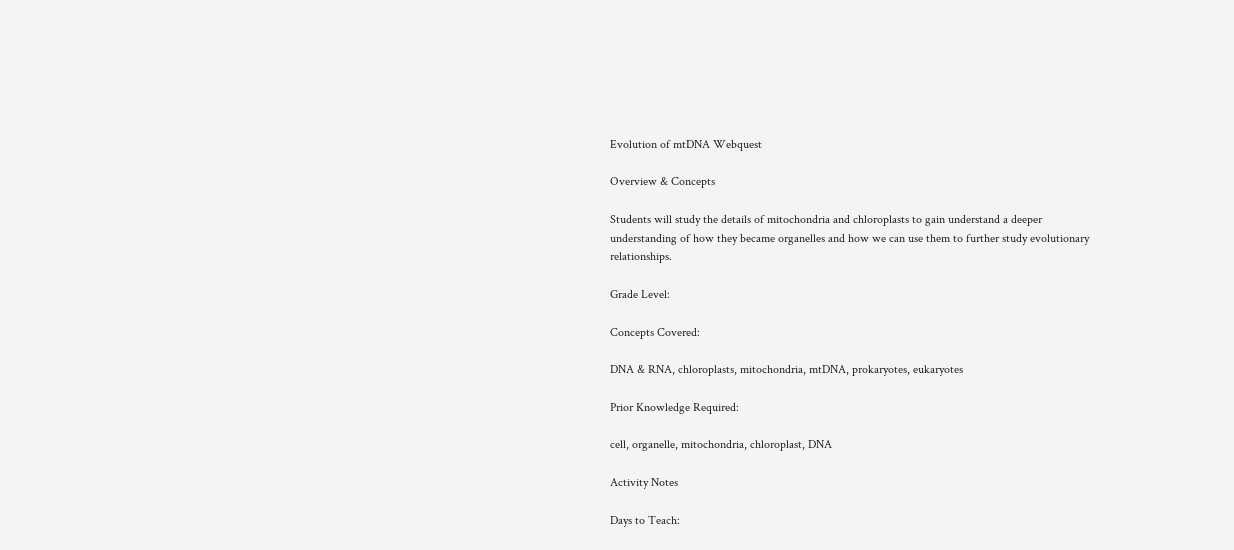Evolution of mtDNA Webquest

Overview & Concepts

Students will study the details of mitochondria and chloroplasts to gain understand a deeper understanding of how they became organelles and how we can use them to further study evolutionary relationships.

Grade Level:

Concepts Covered:

DNA & RNA, chloroplasts, mitochondria, mtDNA, prokaryotes, eukaryotes

Prior Knowledge Required:

cell, organelle, mitochondria, chloroplast, DNA

Activity Notes

Days to Teach: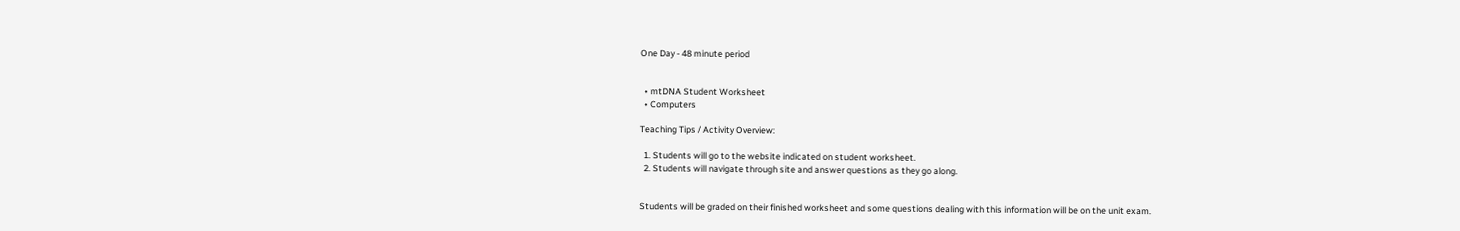One Day - 48 minute period


  • mtDNA Student Worksheet
  • Computers

Teaching Tips / Activity Overview:

  1. Students will go to the website indicated on student worksheet.
  2. Students will navigate through site and answer questions as they go along.


Students will be graded on their finished worksheet and some questions dealing with this information will be on the unit exam.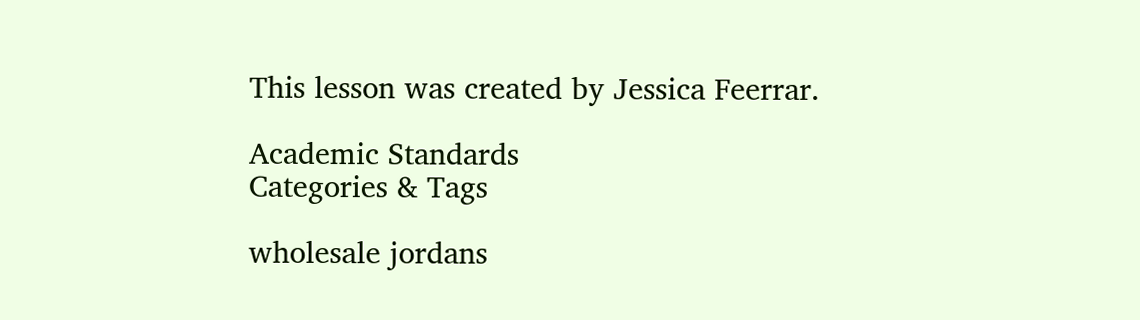This lesson was created by Jessica Feerrar.

Academic Standards
Categories & Tags

wholesale jordans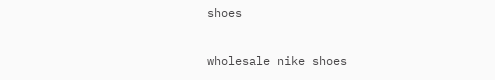shoes

wholesale nike shoes